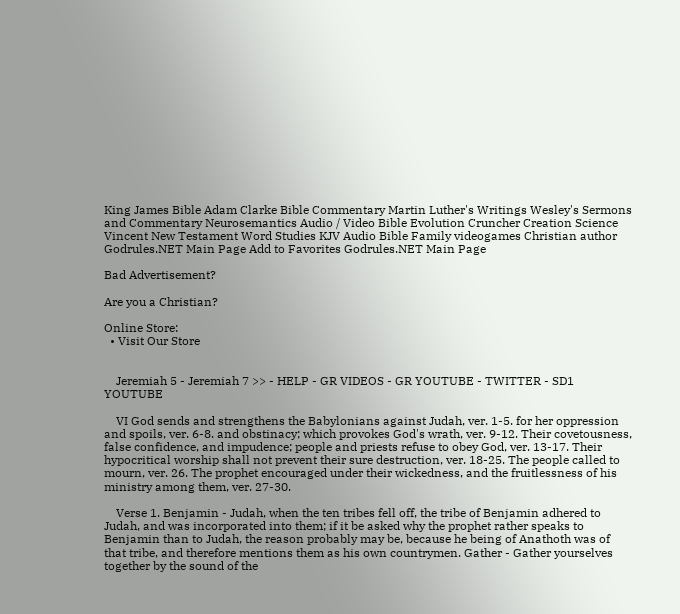King James Bible Adam Clarke Bible Commentary Martin Luther's Writings Wesley's Sermons and Commentary Neurosemantics Audio / Video Bible Evolution Cruncher Creation Science Vincent New Testament Word Studies KJV Audio Bible Family videogames Christian author Godrules.NET Main Page Add to Favorites Godrules.NET Main Page

Bad Advertisement?

Are you a Christian?

Online Store:
  • Visit Our Store


    Jeremiah 5 - Jeremiah 7 >> - HELP - GR VIDEOS - GR YOUTUBE - TWITTER - SD1 YOUTUBE

    VI God sends and strengthens the Babylonians against Judah, ver. 1-5. for her oppression and spoils, ver. 6-8. and obstinacy; which provokes God's wrath, ver. 9-12. Their covetousness, false confidence, and impudence; people and priests refuse to obey God, ver. 13-17. Their hypocritical worship shall not prevent their sure destruction, ver. 18-25. The people called to mourn, ver. 26. The prophet encouraged under their wickedness, and the fruitlessness of his ministry among them, ver. 27-30.

    Verse 1. Benjamin - Judah, when the ten tribes fell off, the tribe of Benjamin adhered to Judah, and was incorporated into them; if it be asked why the prophet rather speaks to Benjamin than to Judah, the reason probably may be, because he being of Anathoth was of that tribe, and therefore mentions them as his own countrymen. Gather - Gather yourselves together by the sound of the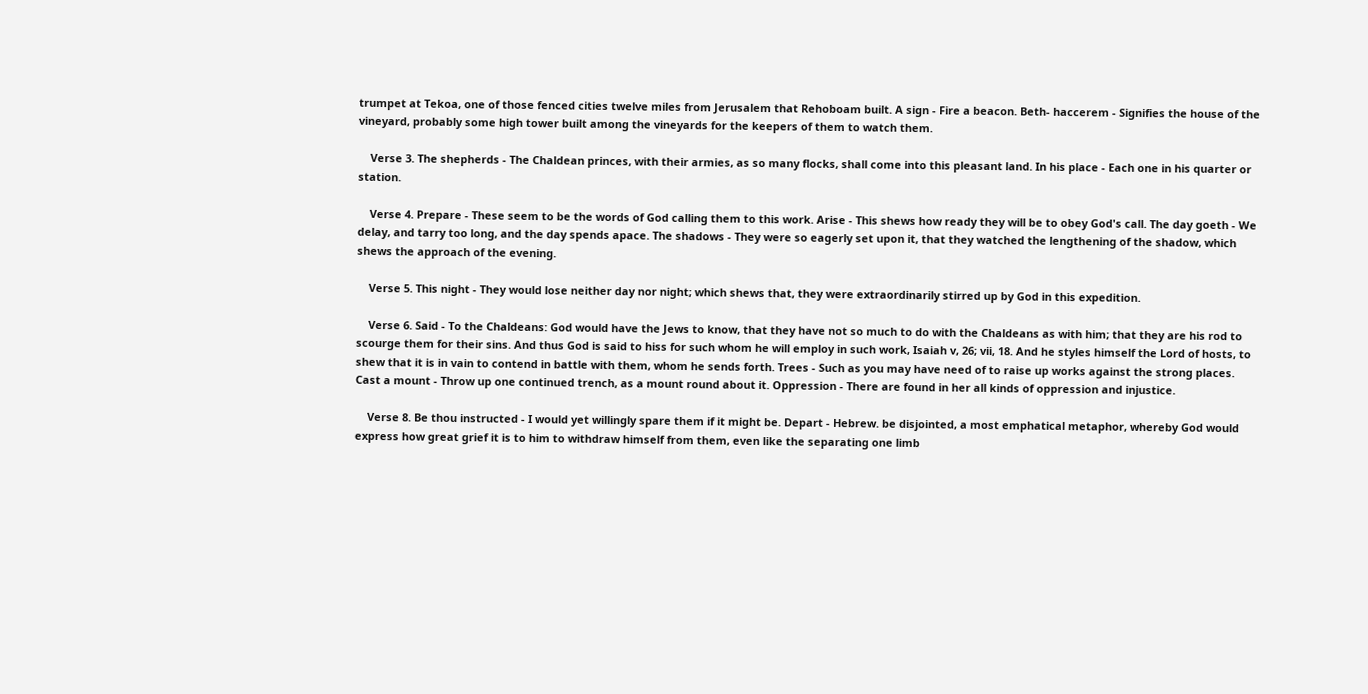trumpet at Tekoa, one of those fenced cities twelve miles from Jerusalem that Rehoboam built. A sign - Fire a beacon. Beth- haccerem - Signifies the house of the vineyard, probably some high tower built among the vineyards for the keepers of them to watch them.

    Verse 3. The shepherds - The Chaldean princes, with their armies, as so many flocks, shall come into this pleasant land. In his place - Each one in his quarter or station.

    Verse 4. Prepare - These seem to be the words of God calling them to this work. Arise - This shews how ready they will be to obey God's call. The day goeth - We delay, and tarry too long, and the day spends apace. The shadows - They were so eagerly set upon it, that they watched the lengthening of the shadow, which shews the approach of the evening.

    Verse 5. This night - They would lose neither day nor night; which shews that, they were extraordinarily stirred up by God in this expedition.

    Verse 6. Said - To the Chaldeans: God would have the Jews to know, that they have not so much to do with the Chaldeans as with him; that they are his rod to scourge them for their sins. And thus God is said to hiss for such whom he will employ in such work, Isaiah v, 26; vii, 18. And he styles himself the Lord of hosts, to shew that it is in vain to contend in battle with them, whom he sends forth. Trees - Such as you may have need of to raise up works against the strong places. Cast a mount - Throw up one continued trench, as a mount round about it. Oppression - There are found in her all kinds of oppression and injustice.

    Verse 8. Be thou instructed - I would yet willingly spare them if it might be. Depart - Hebrew. be disjointed, a most emphatical metaphor, whereby God would express how great grief it is to him to withdraw himself from them, even like the separating one limb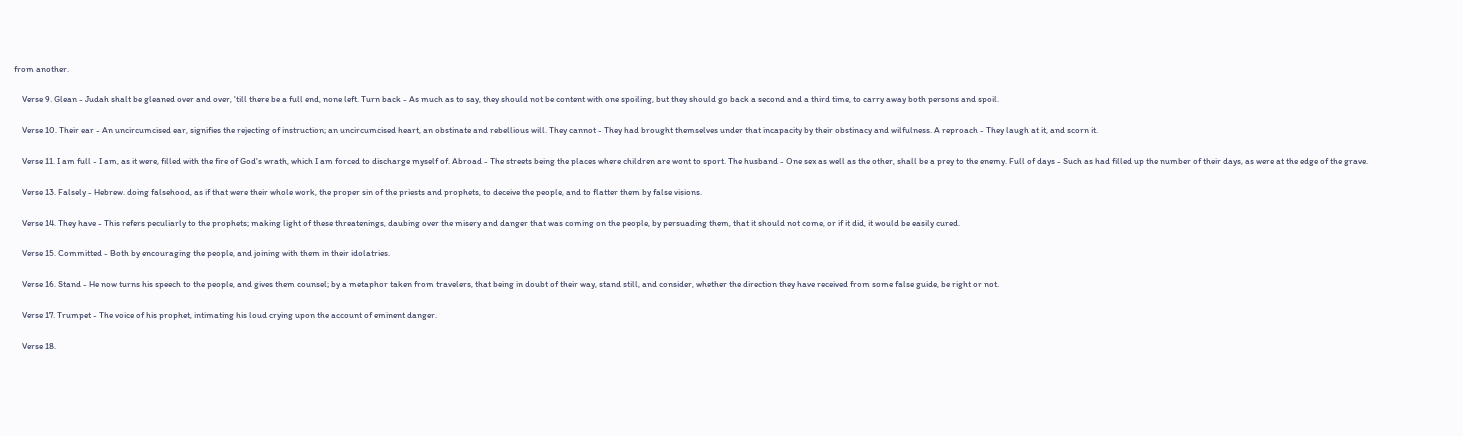from another.

    Verse 9. Glean - Judah shalt be gleaned over and over, 'till there be a full end, none left. Turn back - As much as to say, they should not be content with one spoiling, but they should go back a second and a third time, to carry away both persons and spoil.

    Verse 10. Their ear - An uncircumcised ear, signifies the rejecting of instruction; an uncircumcised heart, an obstinate and rebellious will. They cannot - They had brought themselves under that incapacity by their obstinacy and wilfulness. A reproach - They laugh at it, and scorn it.

    Verse 11. I am full - I am, as it were, filled with the fire of God's wrath, which I am forced to discharge myself of. Abroad - The streets being the places where children are wont to sport. The husband - One sex as well as the other, shall be a prey to the enemy. Full of days - Such as had filled up the number of their days, as were at the edge of the grave.

    Verse 13. Falsely - Hebrew. doing falsehood, as if that were their whole work, the proper sin of the priests and prophets, to deceive the people, and to flatter them by false visions.

    Verse 14. They have - This refers peculiarly to the prophets; making light of these threatenings, daubing over the misery and danger that was coming on the people, by persuading them, that it should not come, or if it did, it would be easily cured.

    Verse 15. Committed - Both by encouraging the people, and joining with them in their idolatries.

    Verse 16. Stand - He now turns his speech to the people, and gives them counsel; by a metaphor taken from travelers, that being in doubt of their way, stand still, and consider, whether the direction they have received from some false guide, be right or not.

    Verse 17. Trumpet - The voice of his prophet, intimating his loud crying upon the account of eminent danger.

    Verse 18.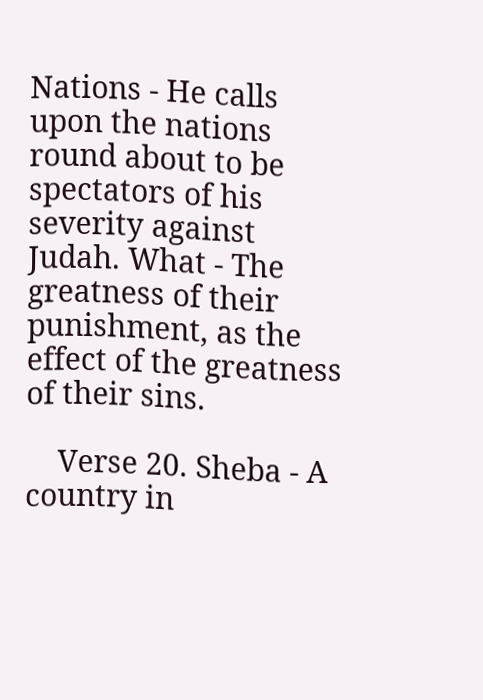Nations - He calls upon the nations round about to be spectators of his severity against Judah. What - The greatness of their punishment, as the effect of the greatness of their sins.

    Verse 20. Sheba - A country in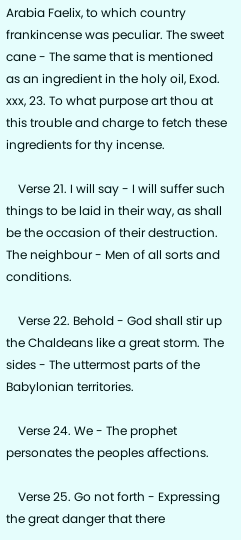Arabia Faelix, to which country frankincense was peculiar. The sweet cane - The same that is mentioned as an ingredient in the holy oil, Exod. xxx, 23. To what purpose art thou at this trouble and charge to fetch these ingredients for thy incense.

    Verse 21. I will say - I will suffer such things to be laid in their way, as shall be the occasion of their destruction. The neighbour - Men of all sorts and conditions.

    Verse 22. Behold - God shall stir up the Chaldeans like a great storm. The sides - The uttermost parts of the Babylonian territories.

    Verse 24. We - The prophet personates the peoples affections.

    Verse 25. Go not forth - Expressing the great danger that there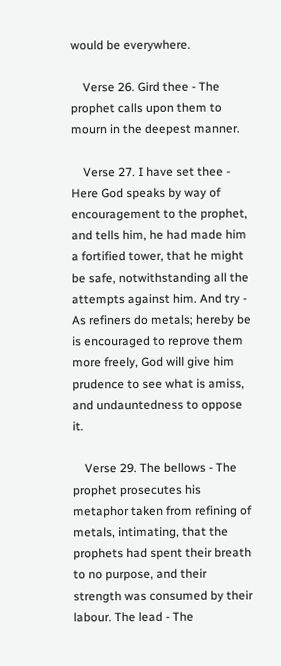would be everywhere.

    Verse 26. Gird thee - The prophet calls upon them to mourn in the deepest manner.

    Verse 27. I have set thee - Here God speaks by way of encouragement to the prophet, and tells him, he had made him a fortified tower, that he might be safe, notwithstanding all the attempts against him. And try - As refiners do metals; hereby be is encouraged to reprove them more freely, God will give him prudence to see what is amiss, and undauntedness to oppose it.

    Verse 29. The bellows - The prophet prosecutes his metaphor taken from refining of metals, intimating, that the prophets had spent their breath to no purpose, and their strength was consumed by their labour. The lead - The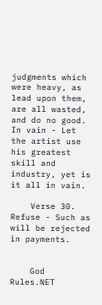judgments which were heavy, as lead upon them, are all wasted, and do no good. In vain - Let the artist use his greatest skill and industry, yet is it all in vain.

    Verse 30. Refuse - Such as will be rejected in payments.


    God Rules.NET